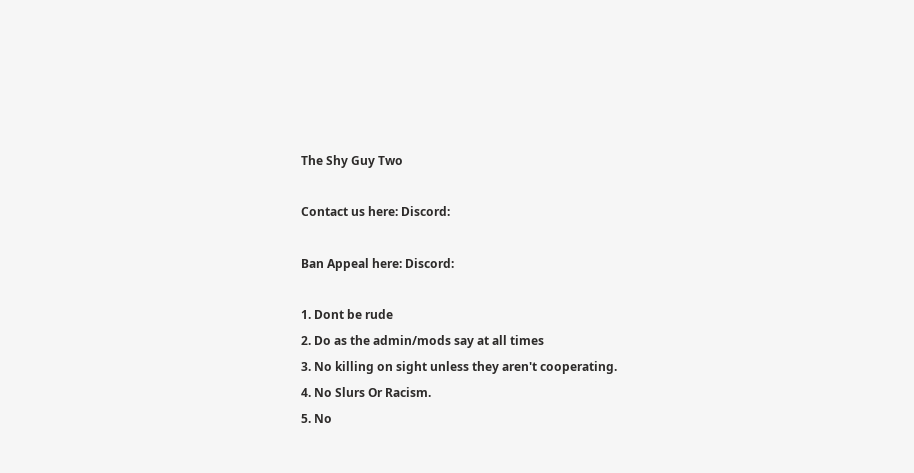The Shy Guy Two

Contact us here: Discord:

Ban Appeal here: Discord:

1. Dont be rude
2. Do as the admin/mods say at all times
3. No killing on sight unless they aren't cooperating.
4. No Slurs Or Racism.
5. No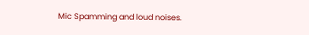Mic Spamming and loud noises.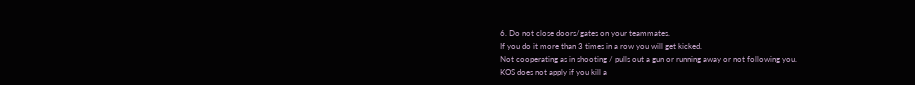6. Do not close doors/gates on your teammates.
If you do it more than 3 times in a row you will get kicked.
Not cooperating as in shooting / pulls out a gun or running away or not following you.
KOS does not apply if you kill a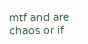mtf and are chaos or if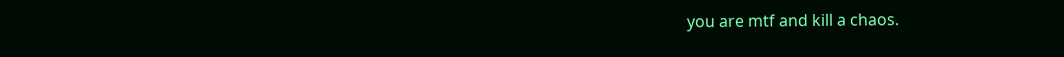you are mtf and kill a chaos.